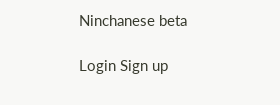Ninchanese beta

Login Sign up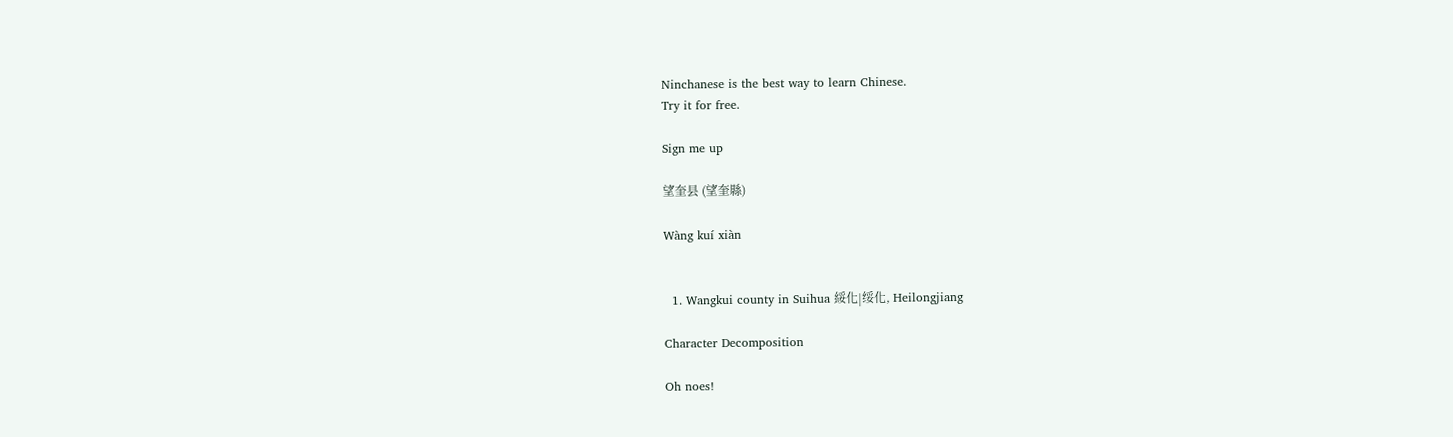Ninchanese is the best way to learn Chinese.
Try it for free.

Sign me up

望奎县 (望奎縣)

Wàng kuí xiàn


  1. Wangkui county in Suihua 綏化|绥化, Heilongjiang

Character Decomposition

Oh noes!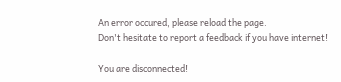An error occured, please reload the page.
Don't hesitate to report a feedback if you have internet!

You are disconnected!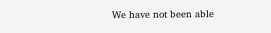We have not been able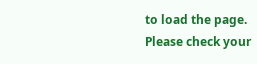to load the page.
Please check your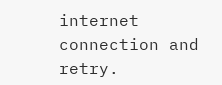internet connection and retry.